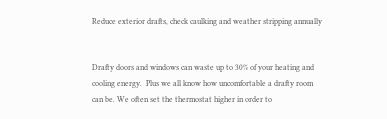Reduce exterior drafts, check caulking and weather stripping annually


Drafty doors and windows can waste up to 30% of your heating and cooling energy.  Plus we all know how uncomfortable a drafty room can be. We often set the thermostat higher in order to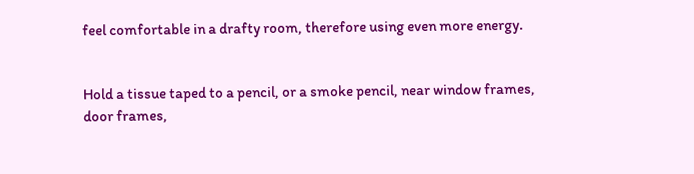feel comfortable in a drafty room, therefore using even more energy.


Hold a tissue taped to a pencil, or a smoke pencil, near window frames, door frames,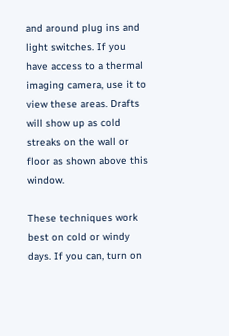and around plug ins and light switches. If you have access to a thermal imaging camera, use it to view these areas. Drafts will show up as cold streaks on the wall or floor as shown above this window.

These techniques work best on cold or windy days. If you can, turn on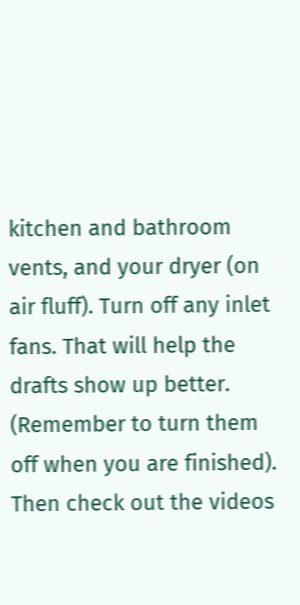kitchen and bathroom vents, and your dryer (on air fluff). Turn off any inlet fans. That will help the drafts show up better. (Remember to turn them off when you are finished). Then check out the videos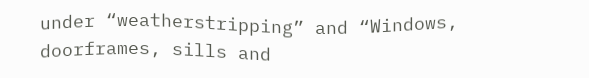under “weatherstripping” and “Windows, doorframes, sills and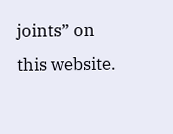joints” on this website.